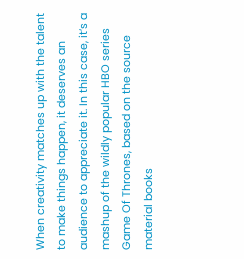When creativity matches up with the talent to make things happen, it deserves an audience to appreciate it. In this case, it’s a mashup of the wildly popular HBO series Game Of Thrones, based on the source material books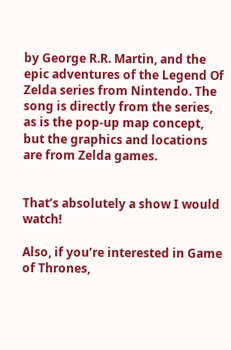by George R.R. Martin, and the epic adventures of the Legend Of Zelda series from Nintendo. The song is directly from the series, as is the pop-up map concept, but the graphics and locations are from Zelda games.


That’s absolutely a show I would watch!

Also, if you’re interested in Game of Thrones,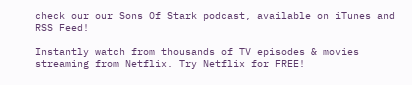check our our Sons Of Stark podcast, available on iTunes and RSS Feed!

Instantly watch from thousands of TV episodes & movies streaming from Netflix. Try Netflix for FREE!